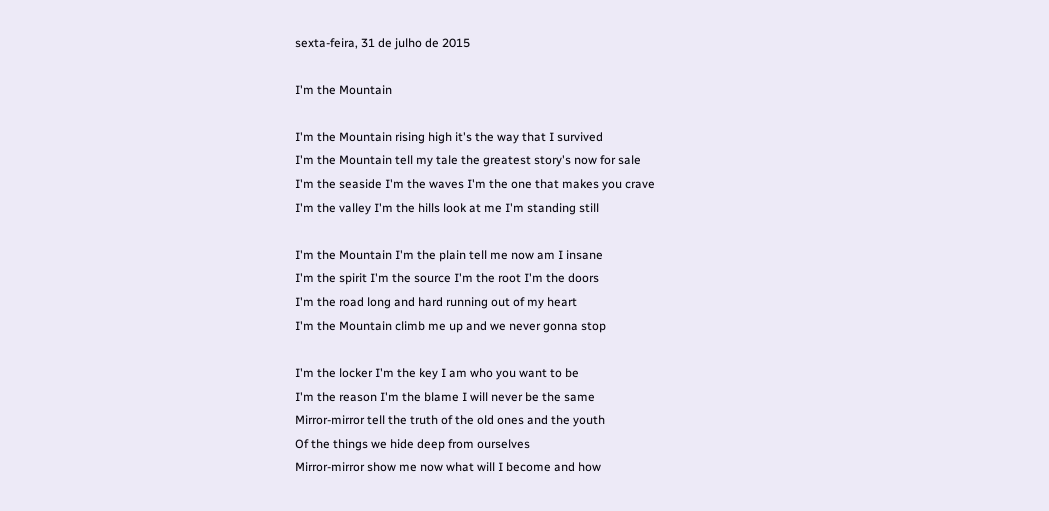sexta-feira, 31 de julho de 2015

I'm the Mountain

I'm the Mountain rising high it's the way that I survived
I'm the Mountain tell my tale the greatest story's now for sale
I'm the seaside I'm the waves I'm the one that makes you crave
I'm the valley I'm the hills look at me I'm standing still

I'm the Mountain I'm the plain tell me now am I insane
I'm the spirit I'm the source I'm the root I'm the doors
I'm the road long and hard running out of my heart
I'm the Mountain climb me up and we never gonna stop

I'm the locker I'm the key I am who you want to be
I'm the reason I'm the blame I will never be the same
Mirror-mirror tell the truth of the old ones and the youth
Of the things we hide deep from ourselves
Mirror-mirror show me now what will I become and how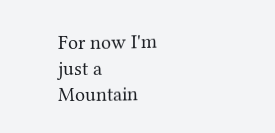For now I'm just a Mountain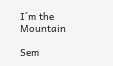I´m the Mountain

Sem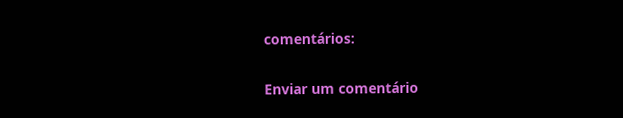comentários:

Enviar um comentário